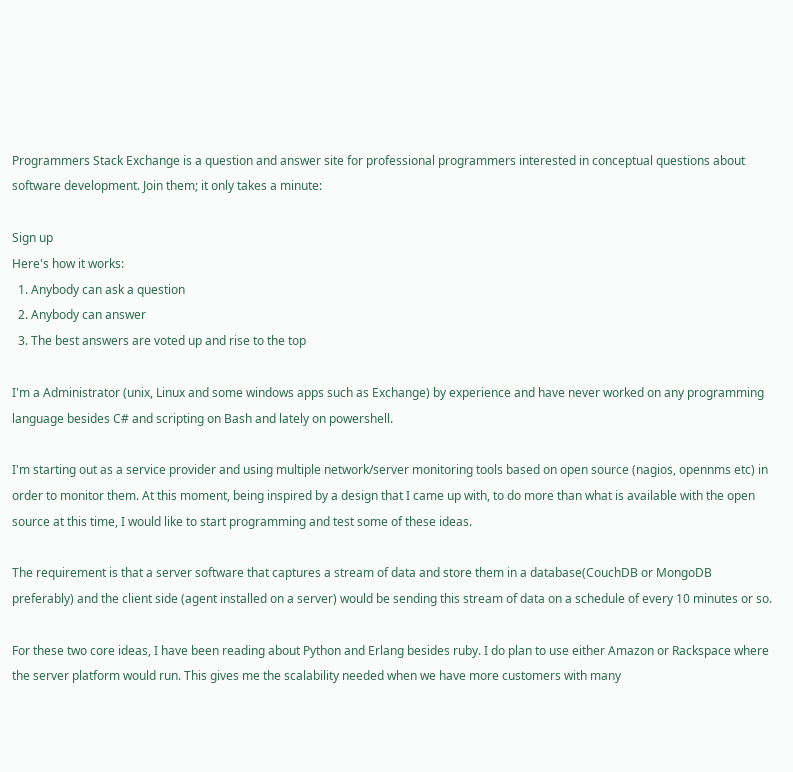Programmers Stack Exchange is a question and answer site for professional programmers interested in conceptual questions about software development. Join them; it only takes a minute:

Sign up
Here's how it works:
  1. Anybody can ask a question
  2. Anybody can answer
  3. The best answers are voted up and rise to the top

I'm a Administrator (unix, Linux and some windows apps such as Exchange) by experience and have never worked on any programming language besides C# and scripting on Bash and lately on powershell.

I'm starting out as a service provider and using multiple network/server monitoring tools based on open source (nagios, opennms etc) in order to monitor them. At this moment, being inspired by a design that I came up with, to do more than what is available with the open source at this time, I would like to start programming and test some of these ideas.

The requirement is that a server software that captures a stream of data and store them in a database(CouchDB or MongoDB preferably) and the client side (agent installed on a server) would be sending this stream of data on a schedule of every 10 minutes or so.

For these two core ideas, I have been reading about Python and Erlang besides ruby. I do plan to use either Amazon or Rackspace where the server platform would run. This gives me the scalability needed when we have more customers with many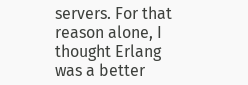servers. For that reason alone, I thought Erlang was a better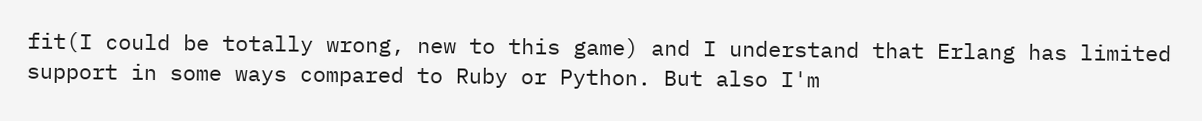fit(I could be totally wrong, new to this game) and I understand that Erlang has limited support in some ways compared to Ruby or Python. But also I'm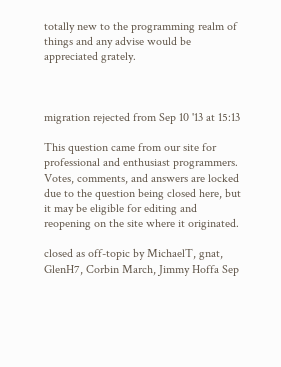totally new to the programming realm of things and any advise would be appreciated grately.



migration rejected from Sep 10 '13 at 15:13

This question came from our site for professional and enthusiast programmers. Votes, comments, and answers are locked due to the question being closed here, but it may be eligible for editing and reopening on the site where it originated.

closed as off-topic by MichaelT, gnat, GlenH7, Corbin March, Jimmy Hoffa Sep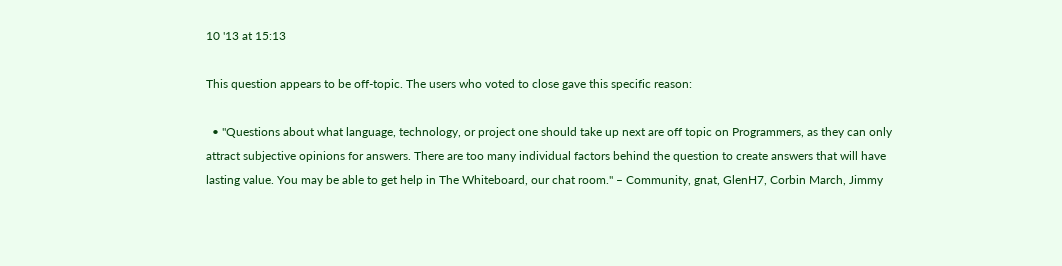10 '13 at 15:13

This question appears to be off-topic. The users who voted to close gave this specific reason:

  • "Questions about what language, technology, or project one should take up next are off topic on Programmers, as they can only attract subjective opinions for answers. There are too many individual factors behind the question to create answers that will have lasting value. You may be able to get help in The Whiteboard, our chat room." – Community, gnat, GlenH7, Corbin March, Jimmy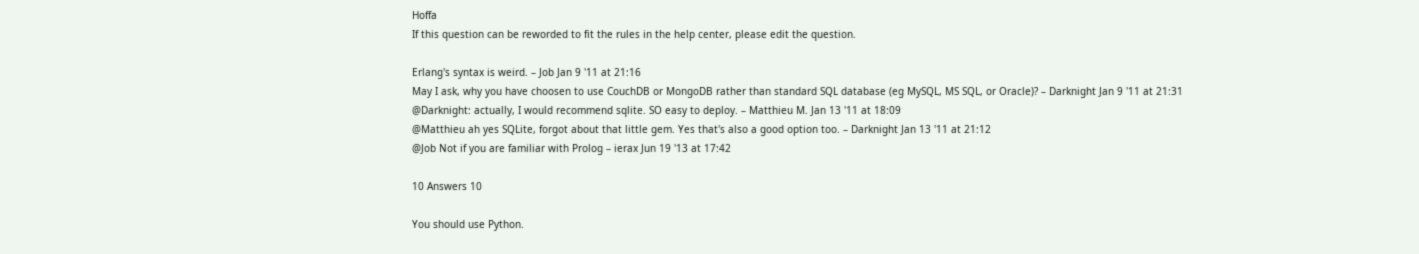Hoffa
If this question can be reworded to fit the rules in the help center, please edit the question.

Erlang's syntax is weird. – Job Jan 9 '11 at 21:16
May I ask, why you have choosen to use CouchDB or MongoDB rather than standard SQL database (eg MySQL, MS SQL, or Oracle)? – Darknight Jan 9 '11 at 21:31
@Darknight: actually, I would recommend sqlite. SO easy to deploy. – Matthieu M. Jan 13 '11 at 18:09
@Matthieu ah yes SQLite, forgot about that little gem. Yes that's also a good option too. – Darknight Jan 13 '11 at 21:12
@Job Not if you are familiar with Prolog – ierax Jun 19 '13 at 17:42

10 Answers 10

You should use Python.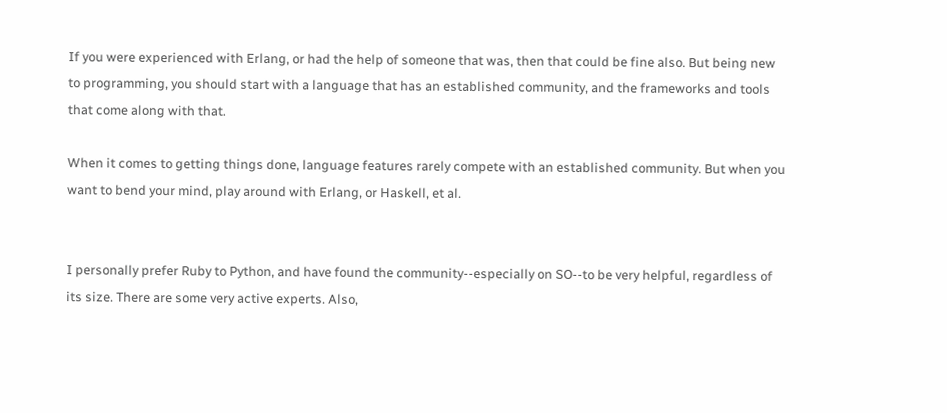If you were experienced with Erlang, or had the help of someone that was, then that could be fine also. But being new to programming, you should start with a language that has an established community, and the frameworks and tools that come along with that.

When it comes to getting things done, language features rarely compete with an established community. But when you want to bend your mind, play around with Erlang, or Haskell, et al.


I personally prefer Ruby to Python, and have found the community--especially on SO--to be very helpful, regardless of its size. There are some very active experts. Also,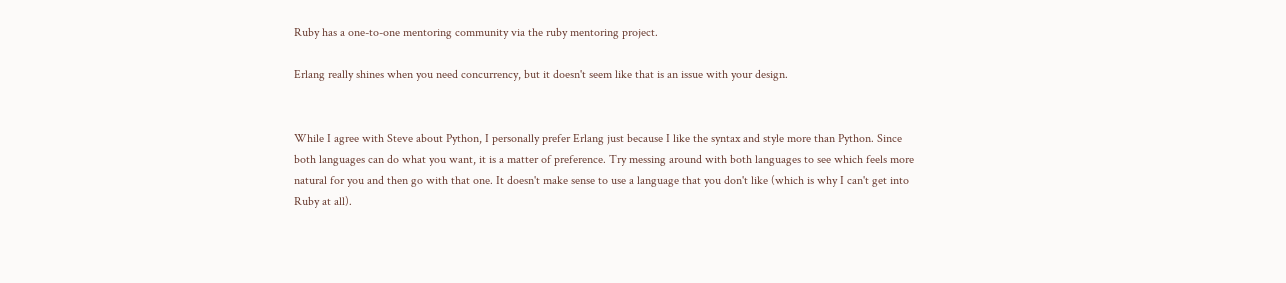Ruby has a one-to-one mentoring community via the ruby mentoring project.

Erlang really shines when you need concurrency, but it doesn't seem like that is an issue with your design.


While I agree with Steve about Python, I personally prefer Erlang just because I like the syntax and style more than Python. Since both languages can do what you want, it is a matter of preference. Try messing around with both languages to see which feels more natural for you and then go with that one. It doesn't make sense to use a language that you don't like (which is why I can't get into Ruby at all).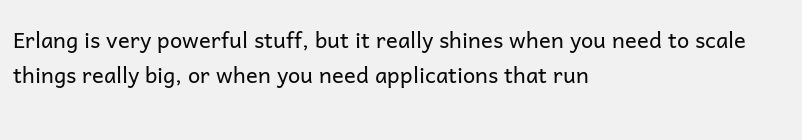Erlang is very powerful stuff, but it really shines when you need to scale things really big, or when you need applications that run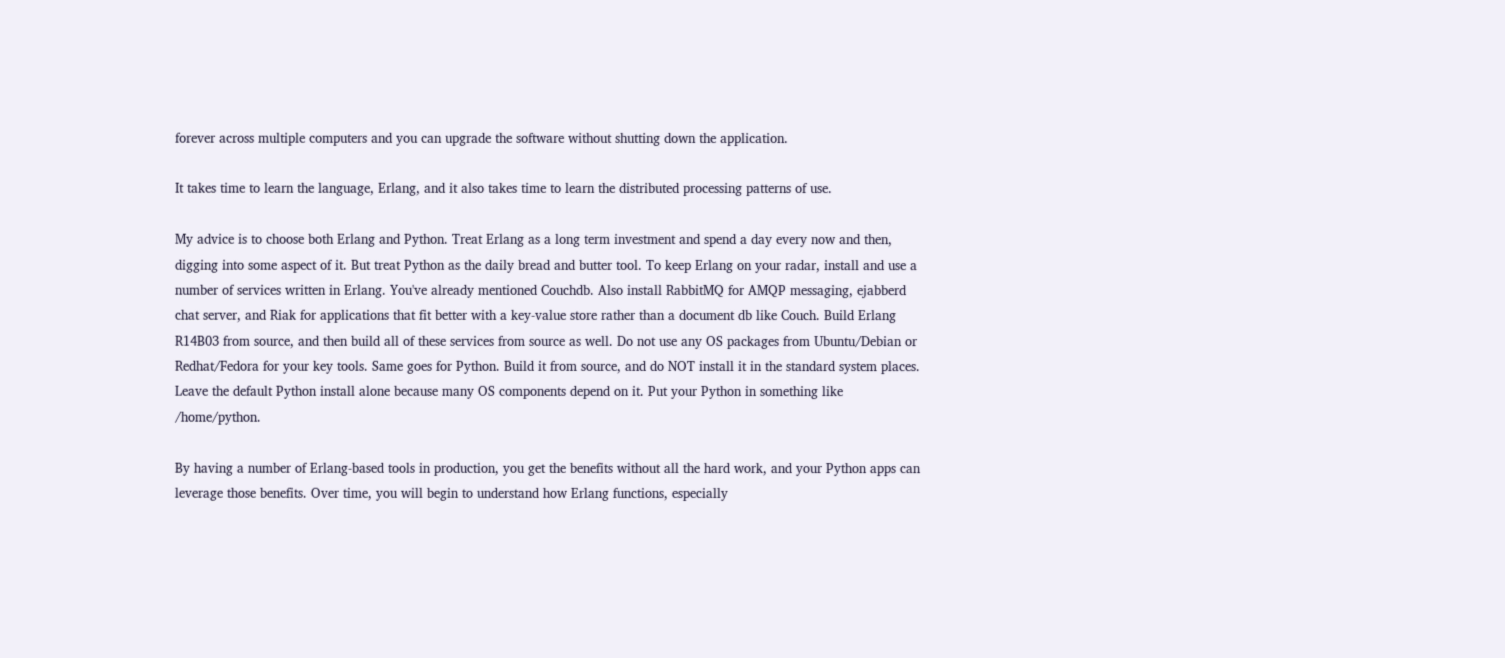forever across multiple computers and you can upgrade the software without shutting down the application.

It takes time to learn the language, Erlang, and it also takes time to learn the distributed processing patterns of use.

My advice is to choose both Erlang and Python. Treat Erlang as a long term investment and spend a day every now and then, digging into some aspect of it. But treat Python as the daily bread and butter tool. To keep Erlang on your radar, install and use a number of services written in Erlang. You've already mentioned Couchdb. Also install RabbitMQ for AMQP messaging, ejabberd chat server, and Riak for applications that fit better with a key-value store rather than a document db like Couch. Build Erlang R14B03 from source, and then build all of these services from source as well. Do not use any OS packages from Ubuntu/Debian or Redhat/Fedora for your key tools. Same goes for Python. Build it from source, and do NOT install it in the standard system places. Leave the default Python install alone because many OS components depend on it. Put your Python in something like /home/python.

By having a number of Erlang-based tools in production, you get the benefits without all the hard work, and your Python apps can leverage those benefits. Over time, you will begin to understand how Erlang functions, especially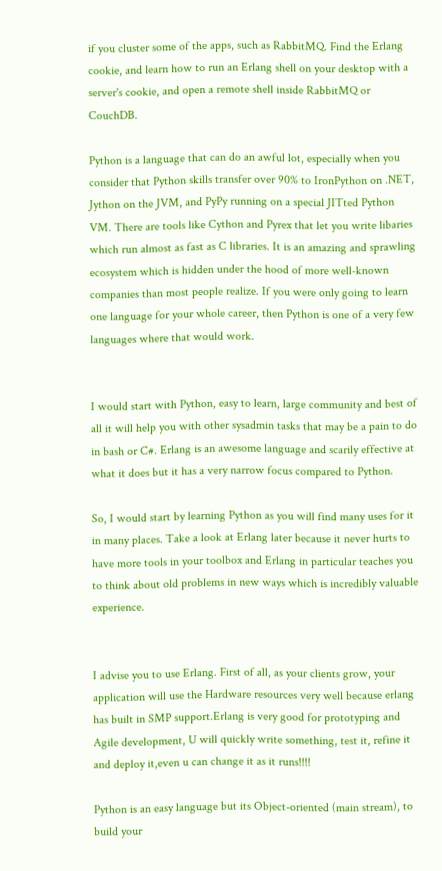if you cluster some of the apps, such as RabbitMQ. Find the Erlang cookie, and learn how to run an Erlang shell on your desktop with a server's cookie, and open a remote shell inside RabbitMQ or CouchDB.

Python is a language that can do an awful lot, especially when you consider that Python skills transfer over 90% to IronPython on .NET, Jython on the JVM, and PyPy running on a special JITted Python VM. There are tools like Cython and Pyrex that let you write libaries which run almost as fast as C libraries. It is an amazing and sprawling ecosystem which is hidden under the hood of more well-known companies than most people realize. If you were only going to learn one language for your whole career, then Python is one of a very few languages where that would work.


I would start with Python, easy to learn, large community and best of all it will help you with other sysadmin tasks that may be a pain to do in bash or C#. Erlang is an awesome language and scarily effective at what it does but it has a very narrow focus compared to Python.

So, I would start by learning Python as you will find many uses for it in many places. Take a look at Erlang later because it never hurts to have more tools in your toolbox and Erlang in particular teaches you to think about old problems in new ways which is incredibly valuable experience.


I advise you to use Erlang. First of all, as your clients grow, your application will use the Hardware resources very well because erlang has built in SMP support.Erlang is very good for prototyping and Agile development, U will quickly write something, test it, refine it and deploy it,even u can change it as it runs!!!!

Python is an easy language but its Object-oriented (main stream), to build your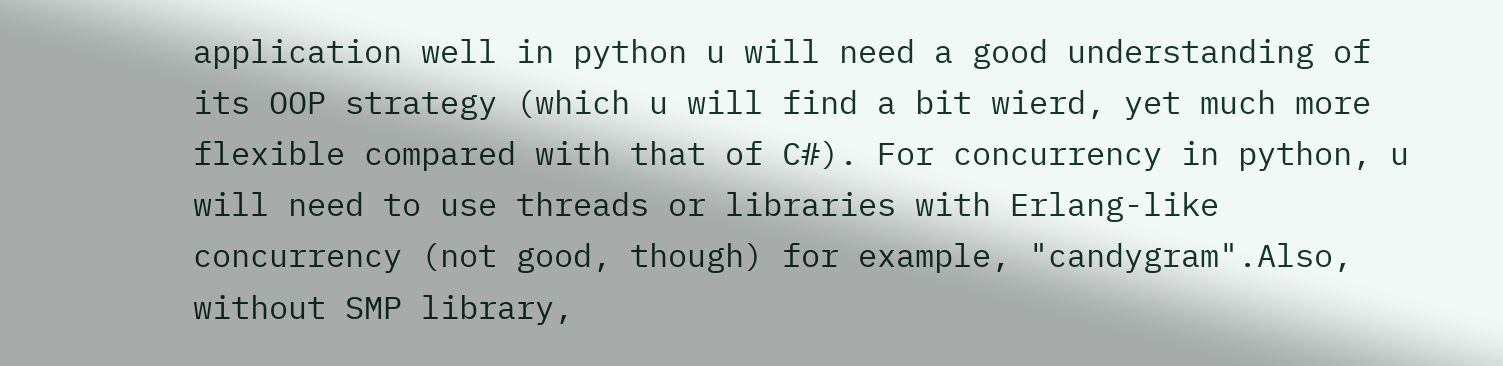application well in python u will need a good understanding of its OOP strategy (which u will find a bit wierd, yet much more flexible compared with that of C#). For concurrency in python, u will need to use threads or libraries with Erlang-like concurrency (not good, though) for example, "candygram".Also, without SMP library,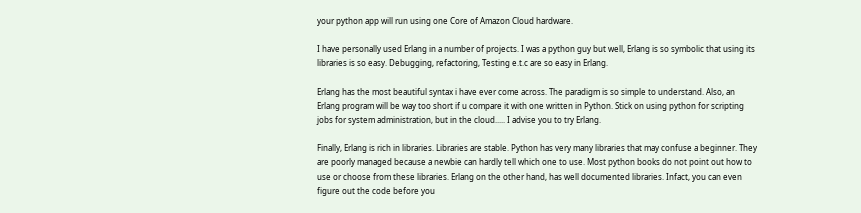your python app will run using one Core of Amazon Cloud hardware.

I have personally used Erlang in a number of projects. I was a python guy but well, Erlang is so symbolic that using its libraries is so easy. Debugging, refactoring, Testing e.t.c are so easy in Erlang.

Erlang has the most beautiful syntax i have ever come across. The paradigm is so simple to understand. Also, an Erlang program will be way too short if u compare it with one written in Python. Stick on using python for scripting jobs for system administration, but in the cloud..... I advise you to try Erlang.

Finally, Erlang is rich in libraries. Libraries are stable. Python has very many libraries that may confuse a beginner. They are poorly managed because a newbie can hardly tell which one to use. Most python books do not point out how to use or choose from these libraries. Erlang on the other hand, has well documented libraries. Infact, you can even figure out the code before you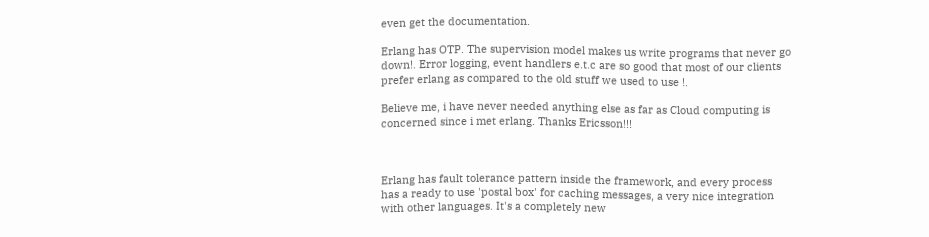even get the documentation.

Erlang has OTP. The supervision model makes us write programs that never go down!. Error logging, event handlers e.t.c are so good that most of our clients prefer erlang as compared to the old stuff we used to use !.

Believe me, i have never needed anything else as far as Cloud computing is concerned since i met erlang. Thanks Ericsson!!!



Erlang has fault tolerance pattern inside the framework, and every process has a ready to use 'postal box' for caching messages, a very nice integration with other languages. It's a completely new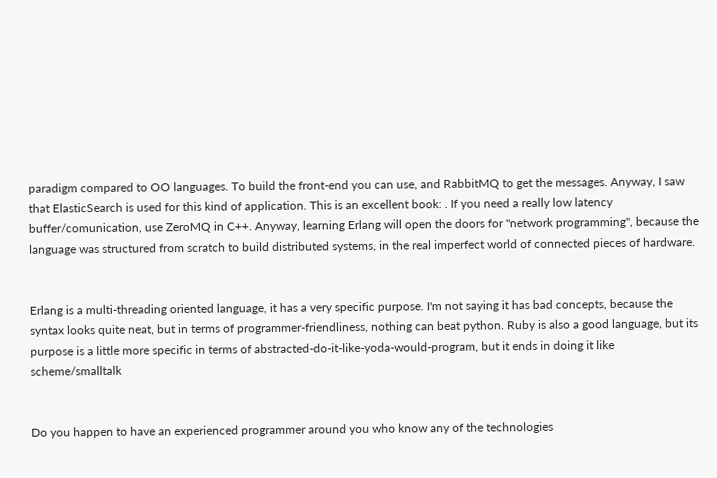paradigm compared to OO languages. To build the front-end you can use, and RabbitMQ to get the messages. Anyway, I saw that ElasticSearch is used for this kind of application. This is an excellent book: . If you need a really low latency buffer/comunication, use ZeroMQ in C++. Anyway, learning Erlang will open the doors for "network programming", because the language was structured from scratch to build distributed systems, in the real imperfect world of connected pieces of hardware.


Erlang is a multi-threading oriented language, it has a very specific purpose. I'm not saying it has bad concepts, because the syntax looks quite neat, but in terms of programmer-friendliness, nothing can beat python. Ruby is also a good language, but its purpose is a little more specific in terms of abstracted-do-it-like-yoda-would-program, but it ends in doing it like scheme/smalltalk


Do you happen to have an experienced programmer around you who know any of the technologies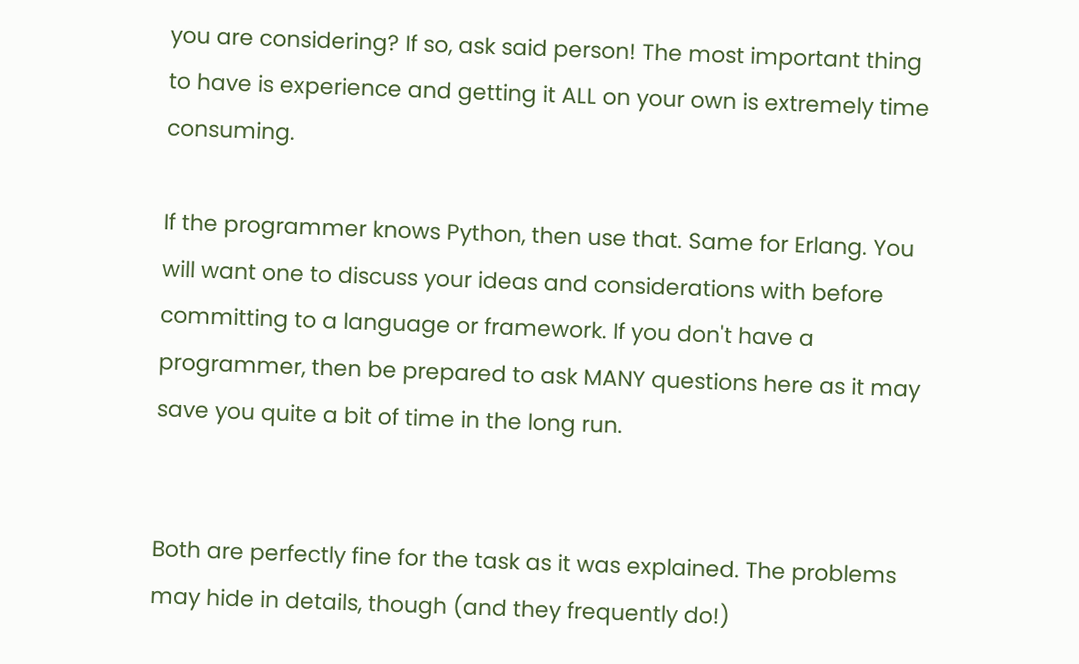you are considering? If so, ask said person! The most important thing to have is experience and getting it ALL on your own is extremely time consuming.

If the programmer knows Python, then use that. Same for Erlang. You will want one to discuss your ideas and considerations with before committing to a language or framework. If you don't have a programmer, then be prepared to ask MANY questions here as it may save you quite a bit of time in the long run.


Both are perfectly fine for the task as it was explained. The problems may hide in details, though (and they frequently do!)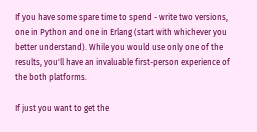If you have some spare time to spend - write two versions, one in Python and one in Erlang (start with whichever you better understand). While you would use only one of the results, you'll have an invaluable first-person experience of the both platforms.

If just you want to get the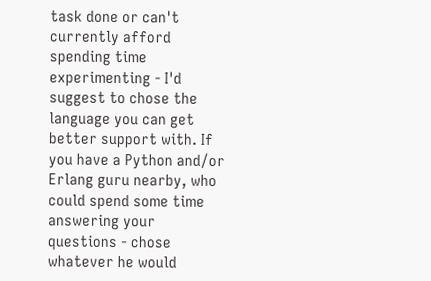task done or can't currently afford spending time experimenting - I'd suggest to chose the language you can get better support with. If you have a Python and/or Erlang guru nearby, who could spend some time answering your questions - chose whatever he would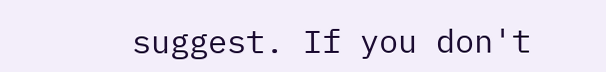suggest. If you don't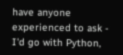have anyone experienced to ask - I'd go with Python,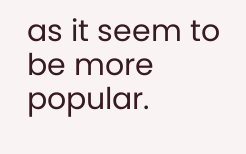as it seem to be more popular.